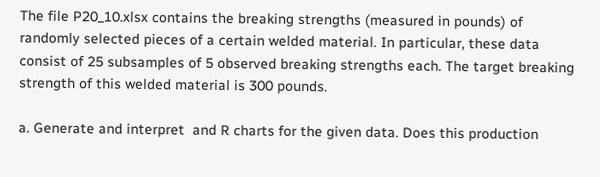The file P20_10.xlsx contains the breaking strengths (measured in pounds) of randomly selected pieces of a certain welded material. In particular, these data consist of 25 subsamples of 5 observed breaking strengths each. The target breaking strength of this welded material is 300 pounds.

a. Generate and interpret  and R charts for the given data. Does this production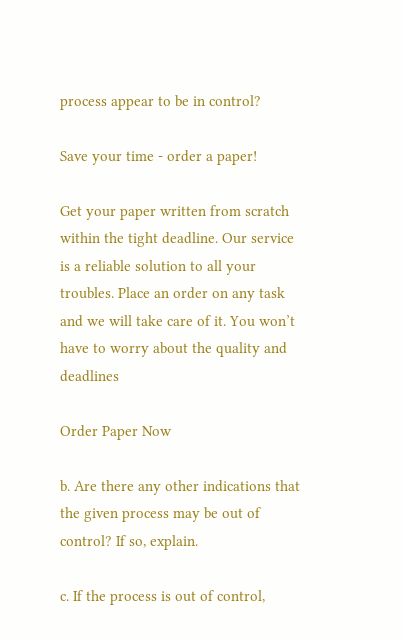process appear to be in control?

Save your time - order a paper!

Get your paper written from scratch within the tight deadline. Our service is a reliable solution to all your troubles. Place an order on any task and we will take care of it. You won’t have to worry about the quality and deadlines

Order Paper Now

b. Are there any other indications that the given process may be out of control? If so, explain.

c. If the process is out of control,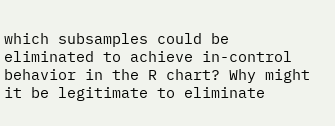which subsamples could be eliminated to achieve in-control behavior in the R chart? Why might it be legitimate to eliminate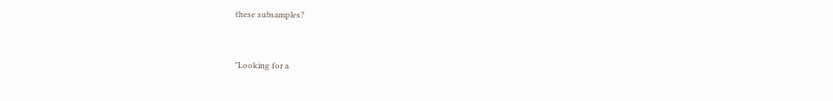these subsamples?


"Looking for a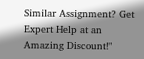Similar Assignment? Get Expert Help at an Amazing Discount!"